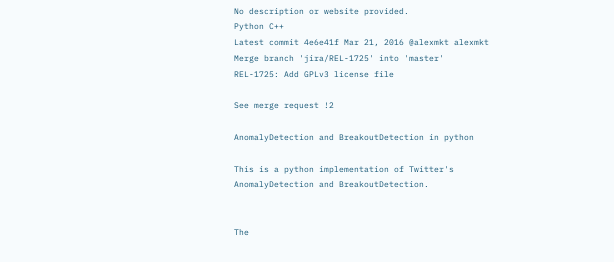No description or website provided.
Python C++
Latest commit 4e6e41f Mar 21, 2016 @alexmkt alexmkt Merge branch 'jira/REL-1725' into 'master'
REL-1725: Add GPLv3 license file

See merge request !2

AnomalyDetection and BreakoutDetection in python

This is a python implementation of Twitter's AnomalyDetection and BreakoutDetection.


The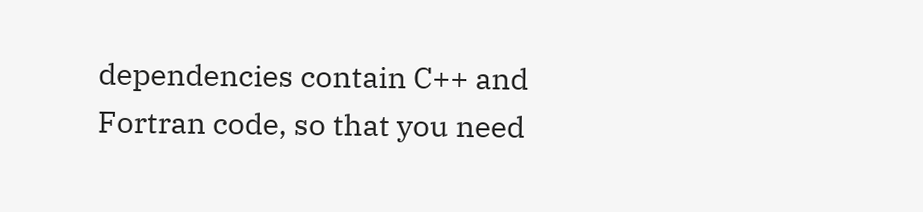dependencies contain C++ and Fortran code, so that you need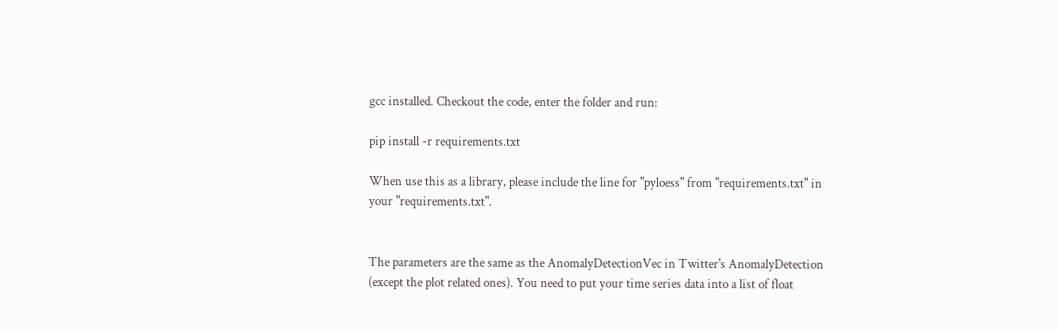gcc installed. Checkout the code, enter the folder and run:

pip install -r requirements.txt

When use this as a library, please include the line for "pyloess" from "requirements.txt" in your "requirements.txt".


The parameters are the same as the AnomalyDetectionVec in Twitter's AnomalyDetection (except the plot related ones). You need to put your time series data into a list of float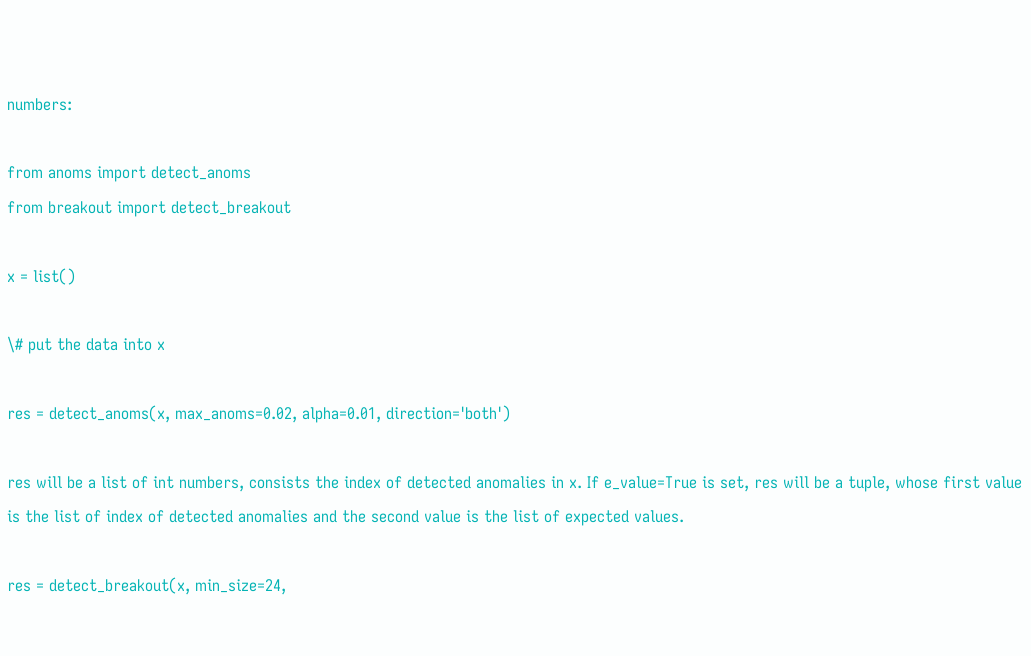numbers:

from anoms import detect_anoms
from breakout import detect_breakout

x = list()

\# put the data into x

res = detect_anoms(x, max_anoms=0.02, alpha=0.01, direction='both')

res will be a list of int numbers, consists the index of detected anomalies in x. If e_value=True is set, res will be a tuple, whose first value is the list of index of detected anomalies and the second value is the list of expected values.

res = detect_breakout(x, min_size=24,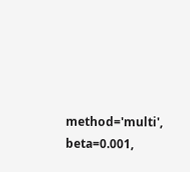method='multi', beta=0.001,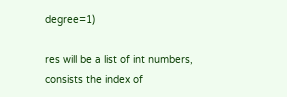degree=1)

res will be a list of int numbers, consists the index of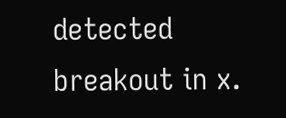detected breakout in x.